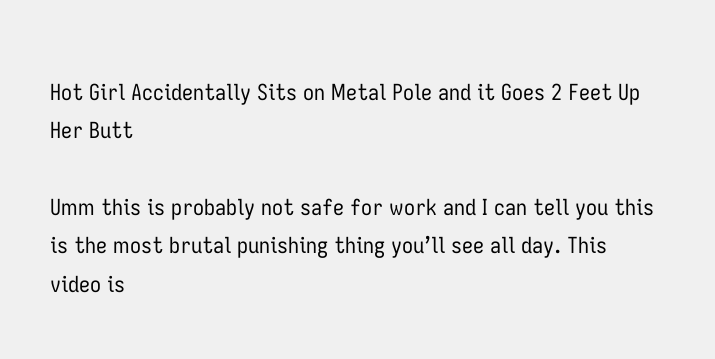Hot Girl Accidentally Sits on Metal Pole and it Goes 2 Feet Up Her Butt

Umm this is probably not safe for work and I can tell you this is the most brutal punishing thing you’ll see all day. This video is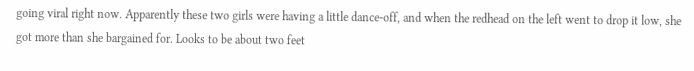going viral right now. Apparently these two girls were having a little dance-off, and when the redhead on the left went to drop it low, she got more than she bargained for. Looks to be about two feet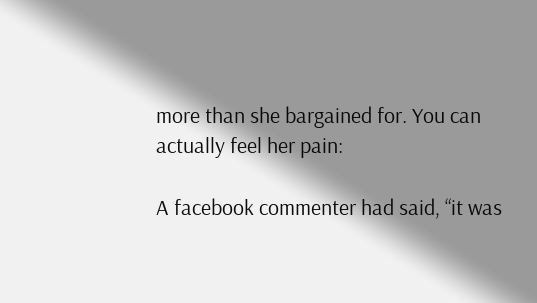more than she bargained for. You can actually feel her pain:

A facebook commenter had said, “it was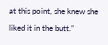at this point, she knew she liked it in the butt.”